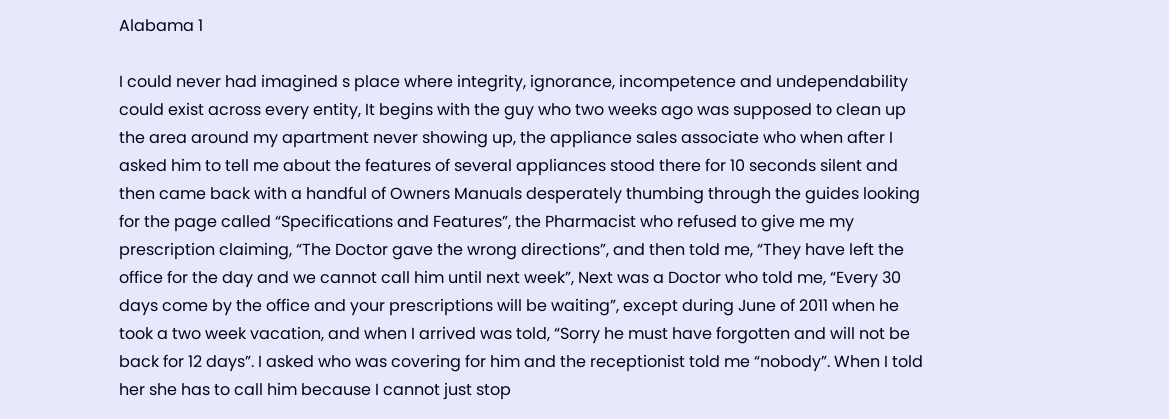Alabama 1

I could never had imagined s place where integrity, ignorance, incompetence and undependability could exist across every entity, It begins with the guy who two weeks ago was supposed to clean up the area around my apartment never showing up, the appliance sales associate who when after I asked him to tell me about the features of several appliances stood there for 10 seconds silent and then came back with a handful of Owners Manuals desperately thumbing through the guides looking for the page called “Specifications and Features”, the Pharmacist who refused to give me my prescription claiming, “The Doctor gave the wrong directions”, and then told me, “They have left the office for the day and we cannot call him until next week”, Next was a Doctor who told me, “Every 30 days come by the office and your prescriptions will be waiting”, except during June of 2011 when he took a two week vacation, and when I arrived was told, “Sorry he must have forgotten and will not be back for 12 days”. I asked who was covering for him and the receptionist told me “nobody”. When I told her she has to call him because I cannot just stop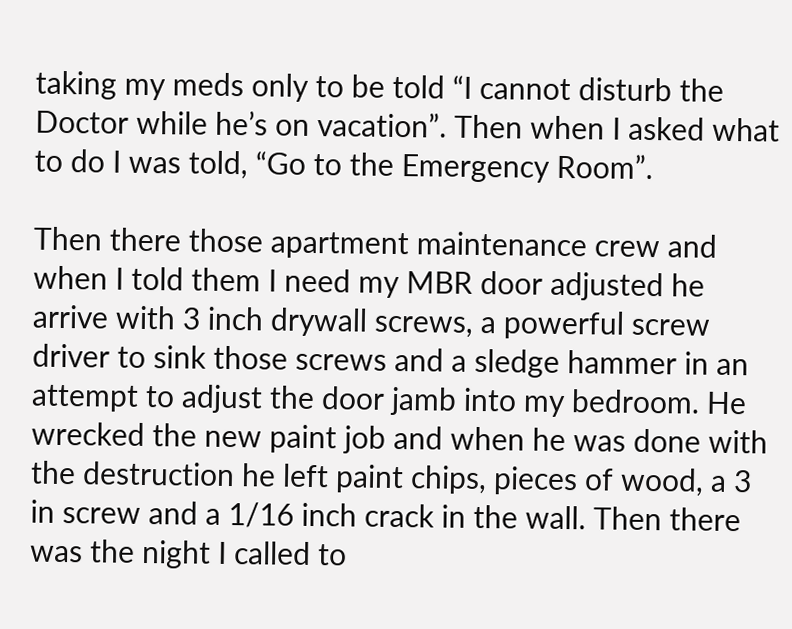taking my meds only to be told “I cannot disturb the Doctor while he’s on vacation”. Then when I asked what to do I was told, “Go to the Emergency Room”.

Then there those apartment maintenance crew and when I told them I need my MBR door adjusted he arrive with 3 inch drywall screws, a powerful screw driver to sink those screws and a sledge hammer in an attempt to adjust the door jamb into my bedroom. He wrecked the new paint job and when he was done with the destruction he left paint chips, pieces of wood, a 3 in screw and a 1/16 inch crack in the wall. Then there was the night I called to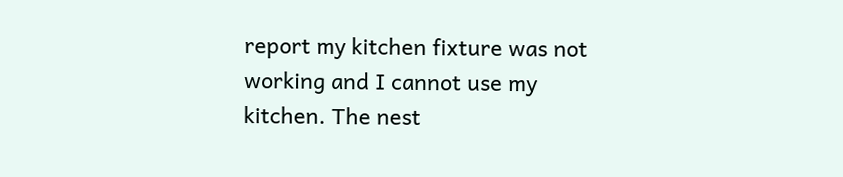report my kitchen fixture was not working and I cannot use my kitchen. The nest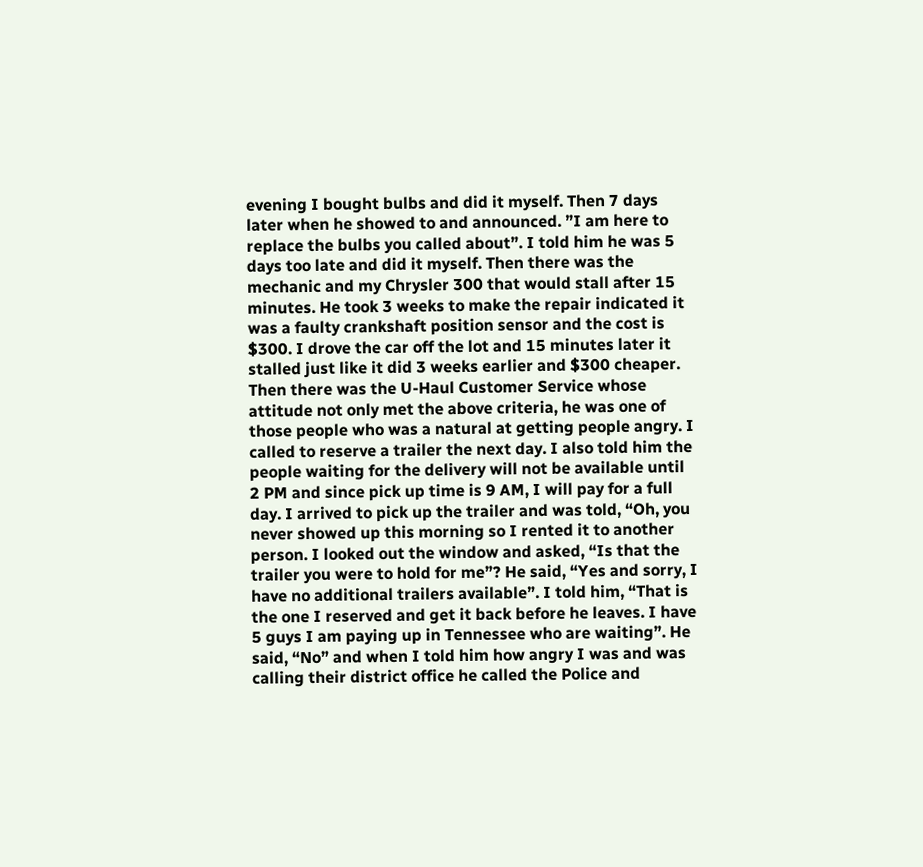evening I bought bulbs and did it myself. Then 7 days later when he showed to and announced. ”I am here to replace the bulbs you called about”. I told him he was 5 days too late and did it myself. Then there was the mechanic and my Chrysler 300 that would stall after 15 minutes. He took 3 weeks to make the repair indicated it was a faulty crankshaft position sensor and the cost is $300. I drove the car off the lot and 15 minutes later it stalled just like it did 3 weeks earlier and $300 cheaper. Then there was the U-Haul Customer Service whose attitude not only met the above criteria, he was one of those people who was a natural at getting people angry. I called to reserve a trailer the next day. I also told him the people waiting for the delivery will not be available until 2 PM and since pick up time is 9 AM, I will pay for a full day. I arrived to pick up the trailer and was told, “Oh, you never showed up this morning so I rented it to another person. I looked out the window and asked, “Is that the trailer you were to hold for me”? He said, “Yes and sorry, I have no additional trailers available”. I told him, “That is the one I reserved and get it back before he leaves. I have 5 guys I am paying up in Tennessee who are waiting”. He said, “No” and when I told him how angry I was and was calling their district office he called the Police and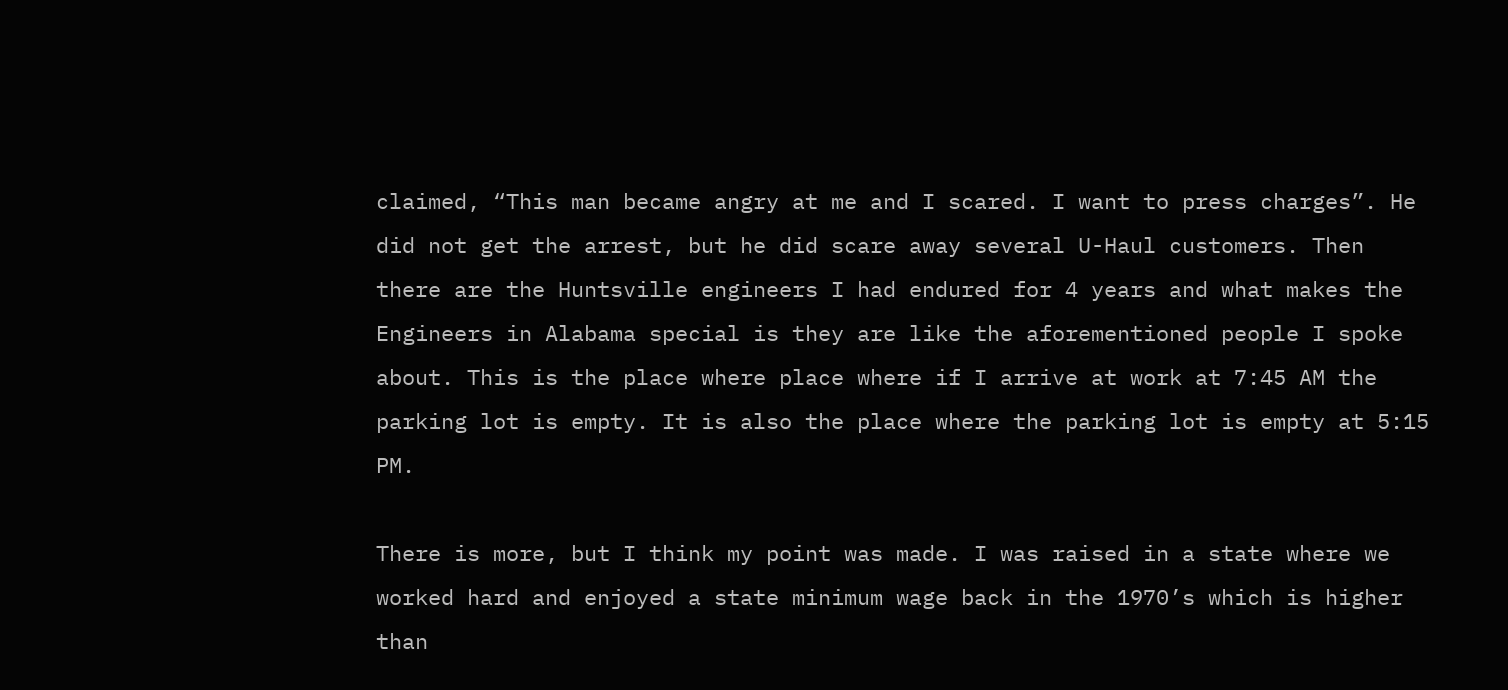claimed, “This man became angry at me and I scared. I want to press charges”. He did not get the arrest, but he did scare away several U-Haul customers. Then there are the Huntsville engineers I had endured for 4 years and what makes the Engineers in Alabama special is they are like the aforementioned people I spoke about. This is the place where place where if I arrive at work at 7:45 AM the parking lot is empty. It is also the place where the parking lot is empty at 5:15 PM.

There is more, but I think my point was made. I was raised in a state where we worked hard and enjoyed a state minimum wage back in the 1970’s which is higher than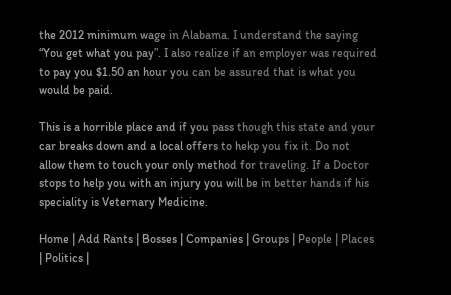the 2012 minimum wage in Alabama. I understand the saying “You get what you pay”. I also realize if an employer was required to pay you $1.50 an hour you can be assured that is what you would be paid.

This is a horrible place and if you pass though this state and your car breaks down and a local offers to hekp you fix it. Do not allow them to touch your only method for traveling. If a Doctor stops to help you with an injury you will be in better hands if his speciality is Veternary Medicine.

Home | Add Rants | Bosses | Companies | Groups | People | Places | Politics |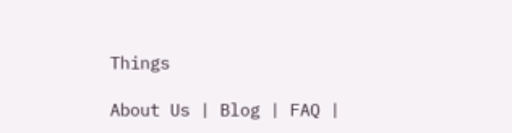Things

About Us | Blog | FAQ |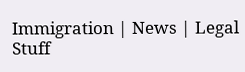Immigration | News | Legal Stuff